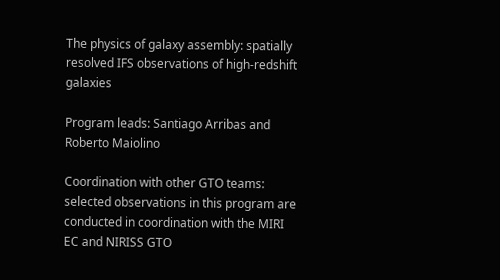The physics of galaxy assembly: spatially resolved IFS observations of high-redshift galaxies

Program leads: Santiago Arribas and Roberto Maiolino

Coordination with other GTO teams: selected observations in this program are conducted in coordination with the MIRI EC and NIRISS GTO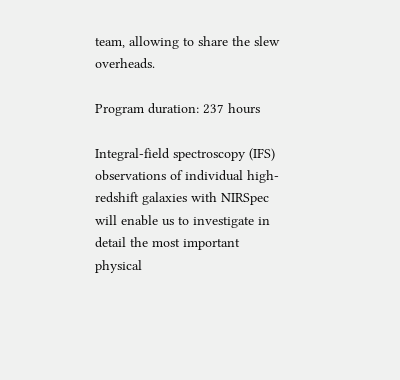team, allowing to share the slew overheads.

Program duration: 237 hours

Integral-field spectroscopy (IFS) observations of individual high-redshift galaxies with NIRSpec will enable us to investigate in detail the most important physical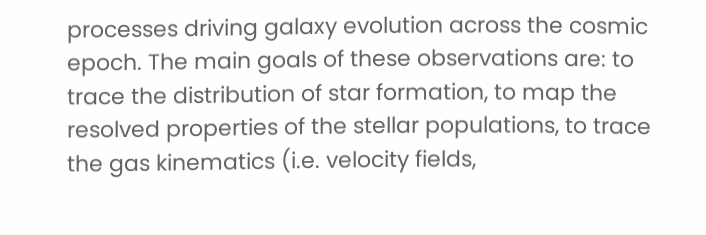processes driving galaxy evolution across the cosmic epoch. The main goals of these observations are: to trace the distribution of star formation, to map the resolved properties of the stellar populations, to trace the gas kinematics (i.e. velocity fields,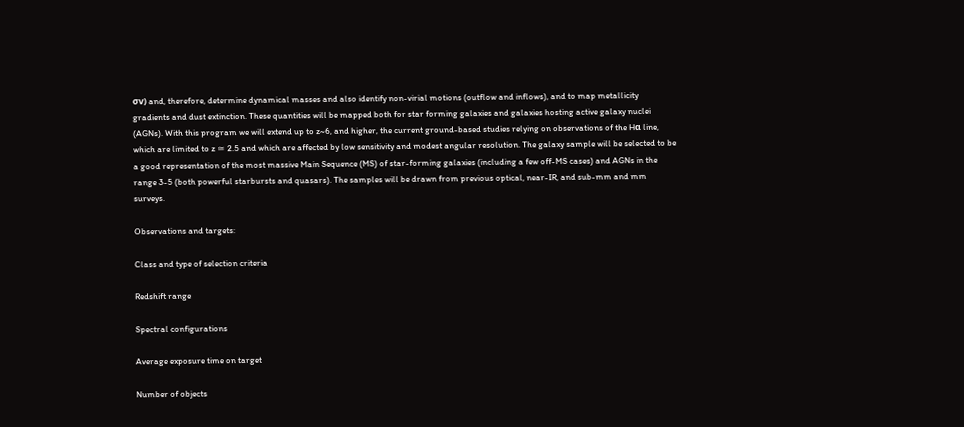σv) and, therefore, determine dynamical masses and also identify non-virial motions (outflow and inflows), and to map metallicity gradients and dust extinction. These quantities will be mapped both for star forming galaxies and galaxies hosting active galaxy nuclei (AGNs). With this program we will extend up to z~6, and higher, the current ground-based studies relying on observations of the Hα line, which are limited to z ≃ 2.5 and which are affected by low sensitivity and modest angular resolution. The galaxy sample will be selected to be a good representation of the most massive Main Sequence (MS) of star-forming galaxies (including a few off-MS cases) and AGNs in the range 3-5 (both powerful starbursts and quasars). The samples will be drawn from previous optical, near-IR, and sub-mm and mm surveys.

Observations and targets:

Class and type of selection criteria

Redshift range

Spectral configurations

Average exposure time on target

Number of objects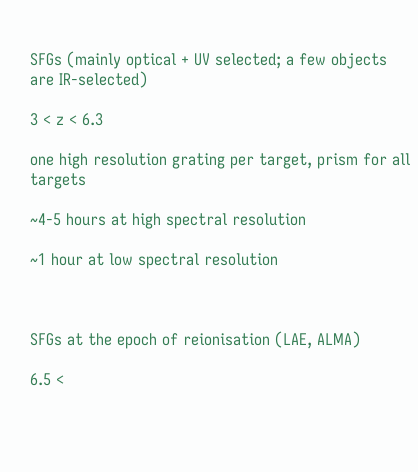SFGs (mainly optical + UV selected; a few objects are IR-selected)

3 < z < 6.3

one high resolution grating per target, prism for all targets

~4-5 hours at high spectral resolution

~1 hour at low spectral resolution



SFGs at the epoch of reionisation (LAE, ALMA)

6.5 <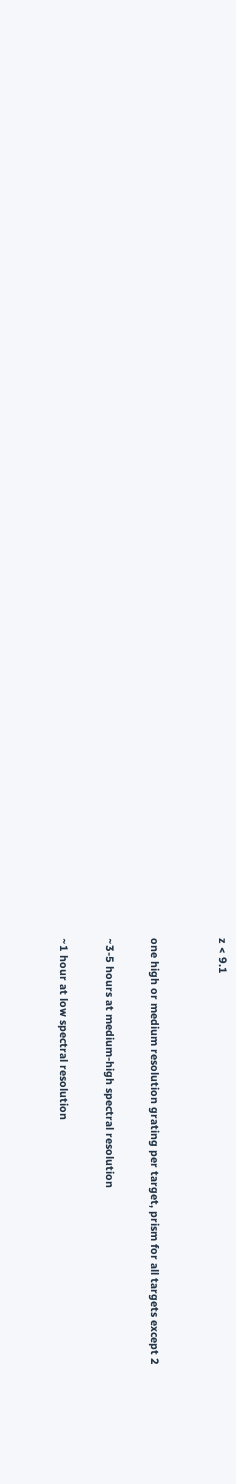z < 9.1


one high or medium resolution grating per target, prism for all targets except 2

~3-5 hours at medium-high spectral resolution

~1 hour at low spectral resolution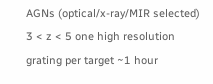AGNs (optical/x-ray/MIR selected) 3 < z < 5 one high resolution grating per target ~1 hour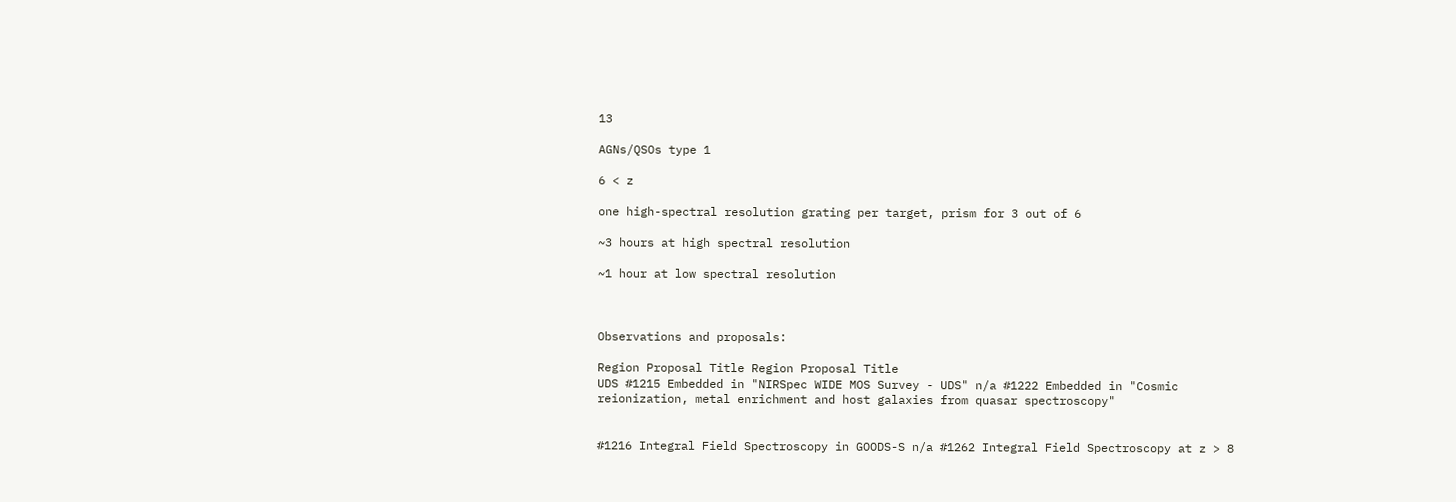13

AGNs/QSOs type 1

6 < z

one high-spectral resolution grating per target, prism for 3 out of 6

~3 hours at high spectral resolution

~1 hour at low spectral resolution



Observations and proposals:

Region Proposal Title Region Proposal Title
UDS #1215 Embedded in "NIRSpec WIDE MOS Survey - UDS" n/a #1222 Embedded in "Cosmic reionization, metal enrichment and host galaxies from quasar spectroscopy"


#1216 Integral Field Spectroscopy in GOODS-S n/a #1262 Integral Field Spectroscopy at z > 8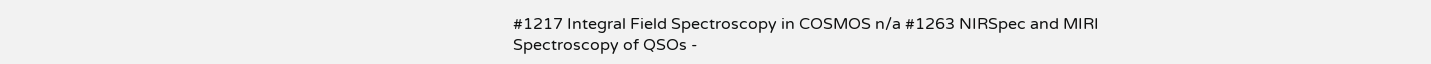#1217 Integral Field Spectroscopy in COSMOS n/a #1263 NIRSpec and MIRI Spectroscopy of QSOs -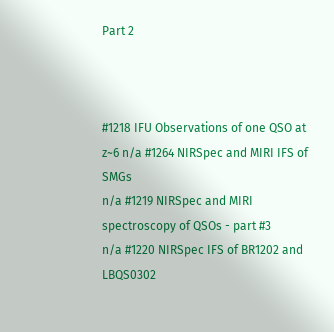Part 2



#1218 IFU Observations of one QSO at z~6 n/a #1264 NIRSpec and MIRI IFS of SMGs
n/a #1219 NIRSpec and MIRI spectroscopy of QSOs - part #3
n/a #1220 NIRSpec IFS of BR1202 and LBQS0302